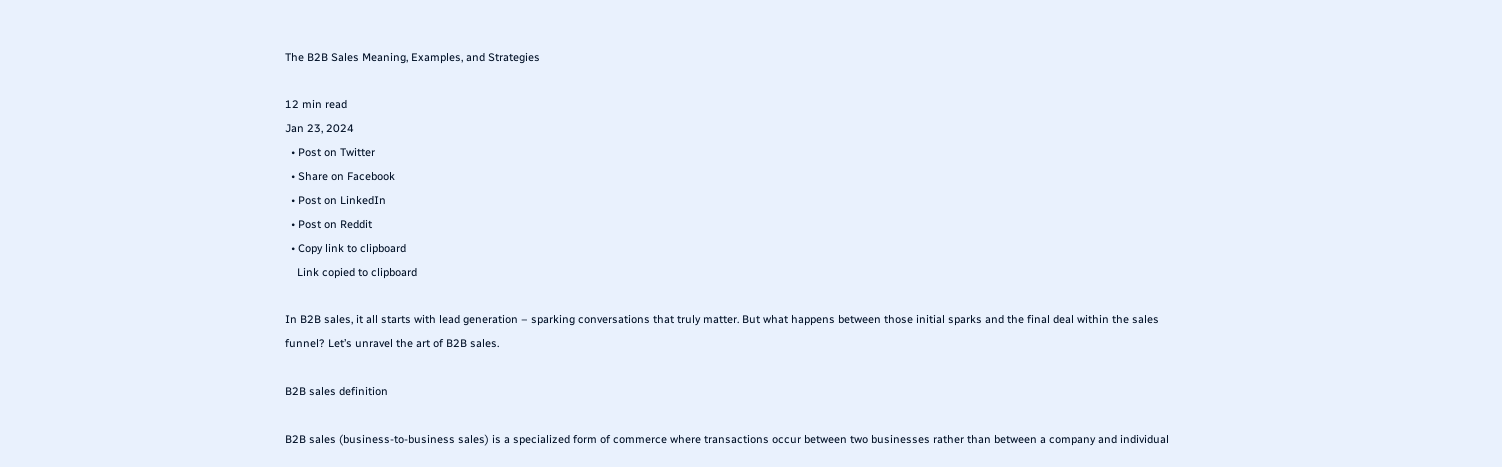The B2B Sales Meaning, Examples, and Strategies

12 min read
Jan 23, 2024
  • Post on Twitter
  • Share on Facebook
  • Post on LinkedIn
  • Post on Reddit
  • Copy link to clipboard
    Link copied to clipboard

In B2B sales, it all starts with lead generation – sparking conversations that truly matter. But what happens between those initial sparks and the final deal within the sales funnel? Let’s unravel the art of B2B sales.

B2B sales definition

B2B sales (business-to-business sales) is a specialized form of commerce where transactions occur between two businesses rather than between a company and individual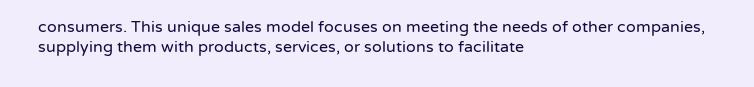consumers. This unique sales model focuses on meeting the needs of other companies, supplying them with products, services, or solutions to facilitate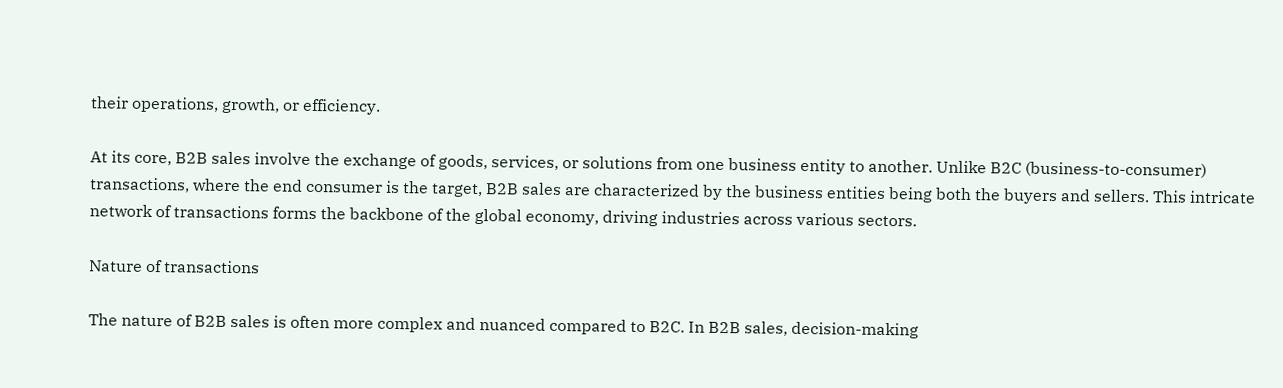their operations, growth, or efficiency.

At its core, B2B sales involve the exchange of goods, services, or solutions from one business entity to another. Unlike B2C (business-to-consumer) transactions, where the end consumer is the target, B2B sales are characterized by the business entities being both the buyers and sellers. This intricate network of transactions forms the backbone of the global economy, driving industries across various sectors.

Nature of transactions

The nature of B2B sales is often more complex and nuanced compared to B2C. In B2B sales, decision-making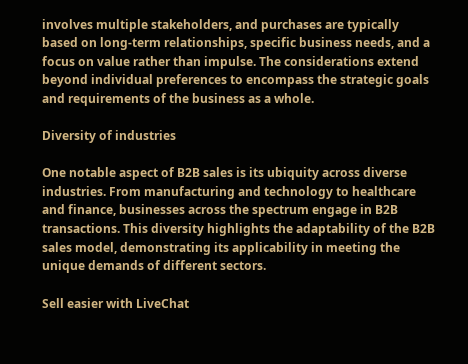involves multiple stakeholders, and purchases are typically based on long-term relationships, specific business needs, and a focus on value rather than impulse. The considerations extend beyond individual preferences to encompass the strategic goals and requirements of the business as a whole.

Diversity of industries

One notable aspect of B2B sales is its ubiquity across diverse industries. From manufacturing and technology to healthcare and finance, businesses across the spectrum engage in B2B transactions. This diversity highlights the adaptability of the B2B sales model, demonstrating its applicability in meeting the unique demands of different sectors.

Sell easier with LiveChat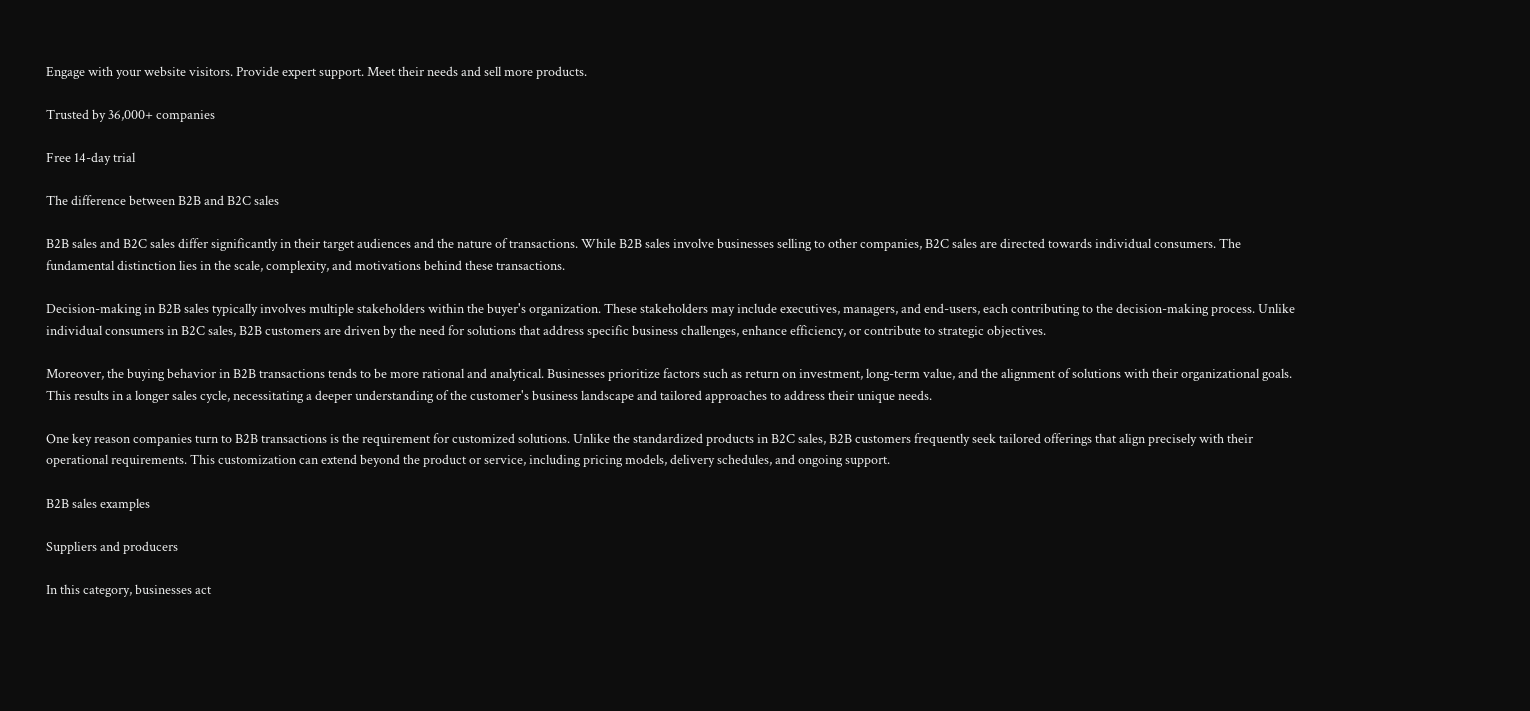Engage with your website visitors. Provide expert support. Meet their needs and sell more products.

Trusted by 36,000+ companies

Free 14-day trial

The difference between B2B and B2C sales

B2B sales and B2C sales differ significantly in their target audiences and the nature of transactions. While B2B sales involve businesses selling to other companies, B2C sales are directed towards individual consumers. The fundamental distinction lies in the scale, complexity, and motivations behind these transactions.

Decision-making in B2B sales typically involves multiple stakeholders within the buyer's organization. These stakeholders may include executives, managers, and end-users, each contributing to the decision-making process. Unlike individual consumers in B2C sales, B2B customers are driven by the need for solutions that address specific business challenges, enhance efficiency, or contribute to strategic objectives.

Moreover, the buying behavior in B2B transactions tends to be more rational and analytical. Businesses prioritize factors such as return on investment, long-term value, and the alignment of solutions with their organizational goals. This results in a longer sales cycle, necessitating a deeper understanding of the customer's business landscape and tailored approaches to address their unique needs.

One key reason companies turn to B2B transactions is the requirement for customized solutions. Unlike the standardized products in B2C sales, B2B customers frequently seek tailored offerings that align precisely with their operational requirements. This customization can extend beyond the product or service, including pricing models, delivery schedules, and ongoing support.

B2B sales examples

Suppliers and producers

In this category, businesses act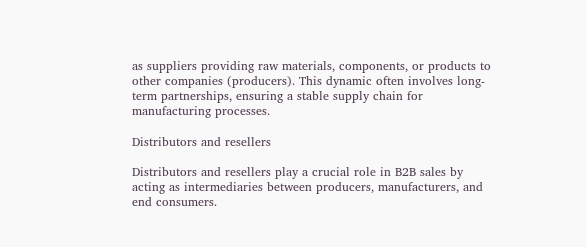as suppliers providing raw materials, components, or products to other companies (producers). This dynamic often involves long-term partnerships, ensuring a stable supply chain for manufacturing processes.

Distributors and resellers

Distributors and resellers play a crucial role in B2B sales by acting as intermediaries between producers, manufacturers, and end consumers.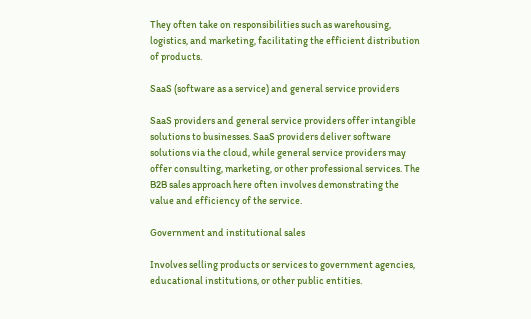They often take on responsibilities such as warehousing, logistics, and marketing, facilitating the efficient distribution of products.

SaaS (software as a service) and general service providers

SaaS providers and general service providers offer intangible solutions to businesses. SaaS providers deliver software solutions via the cloud, while general service providers may offer consulting, marketing, or other professional services. The B2B sales approach here often involves demonstrating the value and efficiency of the service.

Government and institutional sales

Involves selling products or services to government agencies, educational institutions, or other public entities.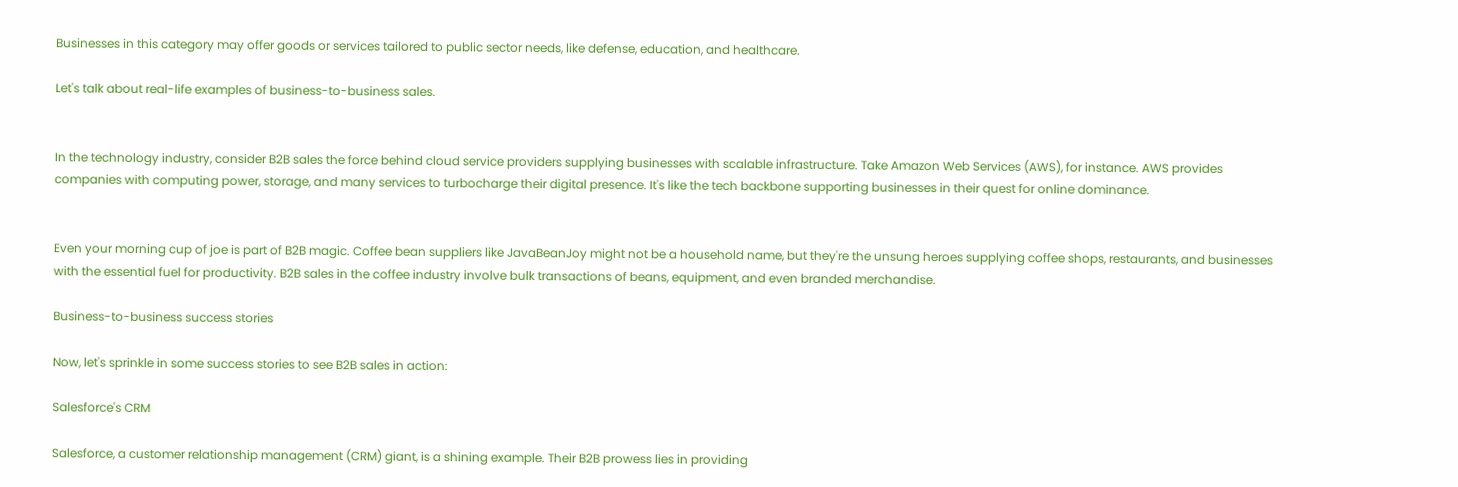Businesses in this category may offer goods or services tailored to public sector needs, like defense, education, and healthcare.

Let's talk about real-life examples of business-to-business sales.


In the technology industry, consider B2B sales the force behind cloud service providers supplying businesses with scalable infrastructure. Take Amazon Web Services (AWS), for instance. AWS provides companies with computing power, storage, and many services to turbocharge their digital presence. It's like the tech backbone supporting businesses in their quest for online dominance.


Even your morning cup of joe is part of B2B magic. Coffee bean suppliers like JavaBeanJoy might not be a household name, but they're the unsung heroes supplying coffee shops, restaurants, and businesses with the essential fuel for productivity. B2B sales in the coffee industry involve bulk transactions of beans, equipment, and even branded merchandise.

Business-to-business success stories

Now, let's sprinkle in some success stories to see B2B sales in action:

Salesforce's CRM

Salesforce, a customer relationship management (CRM) giant, is a shining example. Their B2B prowess lies in providing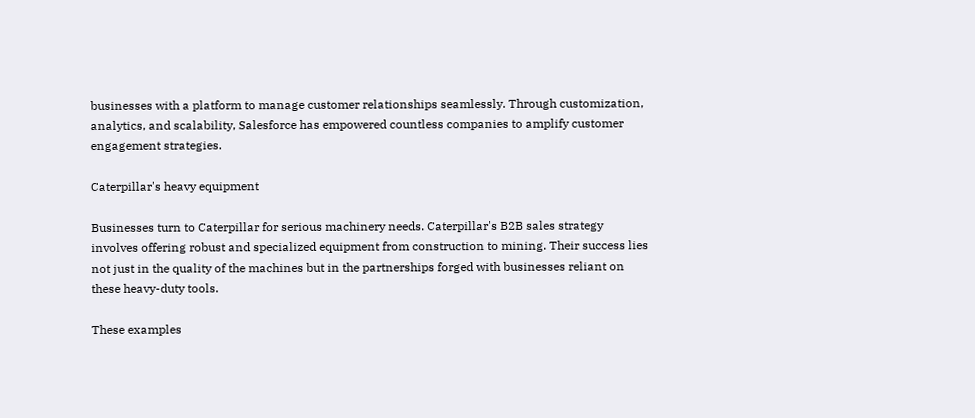businesses with a platform to manage customer relationships seamlessly. Through customization, analytics, and scalability, Salesforce has empowered countless companies to amplify customer engagement strategies.

Caterpillar's heavy equipment

Businesses turn to Caterpillar for serious machinery needs. Caterpillar's B2B sales strategy involves offering robust and specialized equipment from construction to mining. Their success lies not just in the quality of the machines but in the partnerships forged with businesses reliant on these heavy-duty tools.

These examples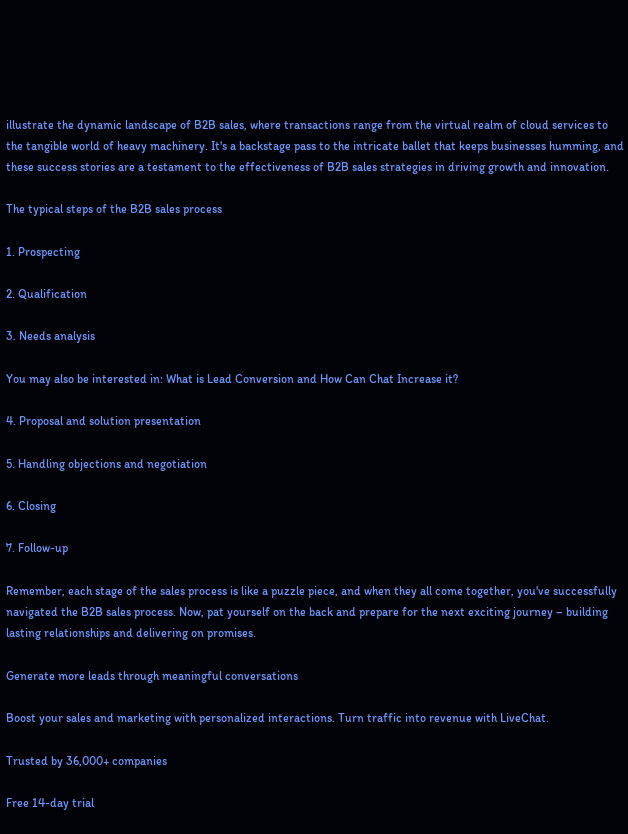illustrate the dynamic landscape of B2B sales, where transactions range from the virtual realm of cloud services to the tangible world of heavy machinery. It's a backstage pass to the intricate ballet that keeps businesses humming, and these success stories are a testament to the effectiveness of B2B sales strategies in driving growth and innovation.

The typical steps of the B2B sales process

1. Prospecting

2. Qualification

3. Needs analysis

You may also be interested in: What is Lead Conversion and How Can Chat Increase it?

4. Proposal and solution presentation

5. Handling objections and negotiation

6. Closing

7. Follow-up

Remember, each stage of the sales process is like a puzzle piece, and when they all come together, you've successfully navigated the B2B sales process. Now, pat yourself on the back and prepare for the next exciting journey – building lasting relationships and delivering on promises.

Generate more leads through meaningful conversations

Boost your sales and marketing with personalized interactions. Turn traffic into revenue with LiveChat.

Trusted by 36,000+ companies

Free 14-day trial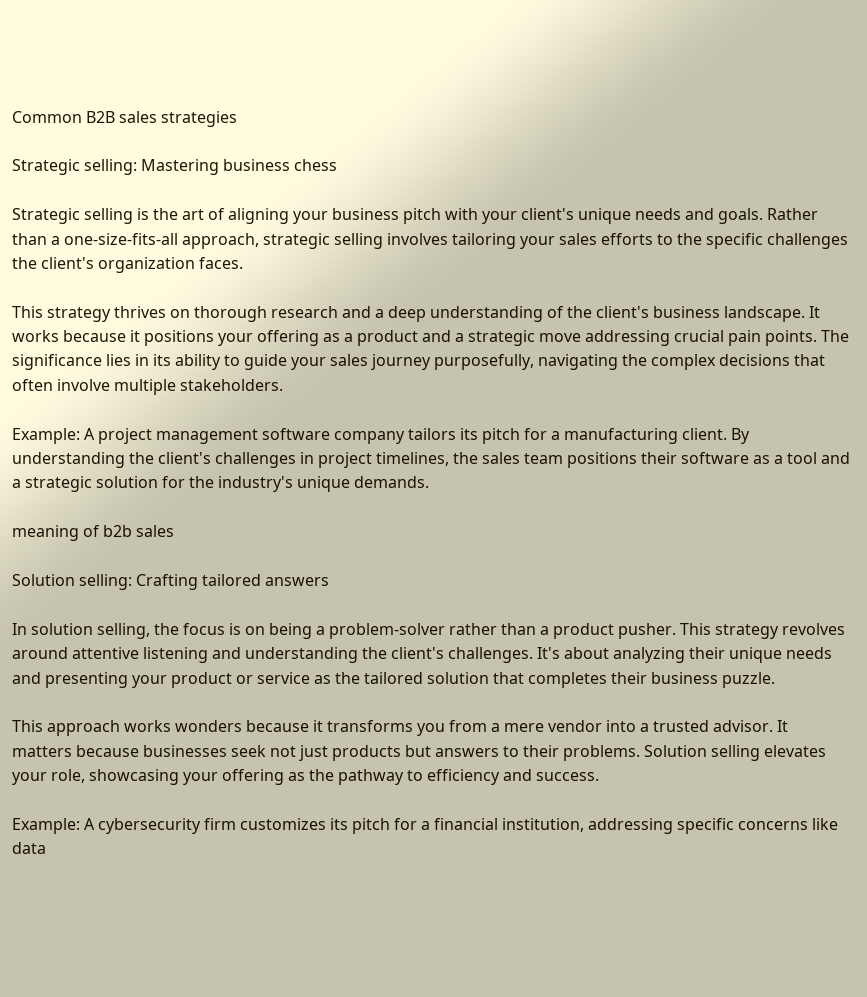Common B2B sales strategies

Strategic selling: Mastering business chess

Strategic selling is the art of aligning your business pitch with your client's unique needs and goals. Rather than a one-size-fits-all approach, strategic selling involves tailoring your sales efforts to the specific challenges the client's organization faces.

This strategy thrives on thorough research and a deep understanding of the client's business landscape. It works because it positions your offering as a product and a strategic move addressing crucial pain points. The significance lies in its ability to guide your sales journey purposefully, navigating the complex decisions that often involve multiple stakeholders.

Example: A project management software company tailors its pitch for a manufacturing client. By understanding the client's challenges in project timelines, the sales team positions their software as a tool and a strategic solution for the industry's unique demands.

meaning of b2b sales

Solution selling: Crafting tailored answers

In solution selling, the focus is on being a problem-solver rather than a product pusher. This strategy revolves around attentive listening and understanding the client's challenges. It's about analyzing their unique needs and presenting your product or service as the tailored solution that completes their business puzzle.

This approach works wonders because it transforms you from a mere vendor into a trusted advisor. It matters because businesses seek not just products but answers to their problems. Solution selling elevates your role, showcasing your offering as the pathway to efficiency and success.

Example: A cybersecurity firm customizes its pitch for a financial institution, addressing specific concerns like data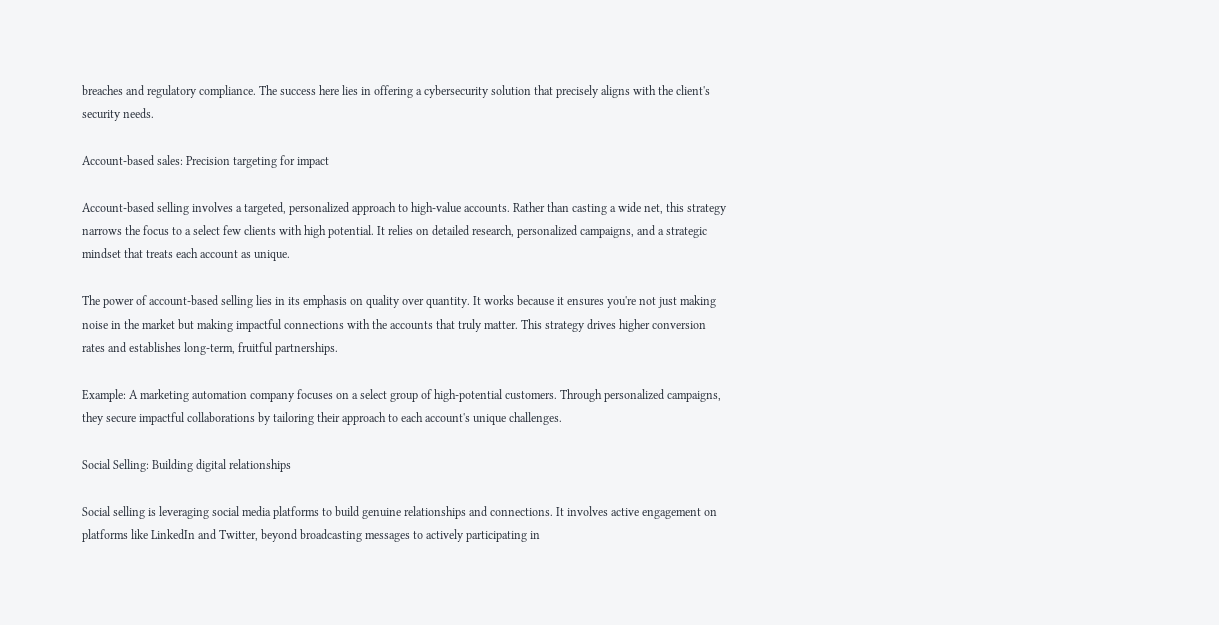breaches and regulatory compliance. The success here lies in offering a cybersecurity solution that precisely aligns with the client's security needs.

Account-based sales: Precision targeting for impact

Account-based selling involves a targeted, personalized approach to high-value accounts. Rather than casting a wide net, this strategy narrows the focus to a select few clients with high potential. It relies on detailed research, personalized campaigns, and a strategic mindset that treats each account as unique.

The power of account-based selling lies in its emphasis on quality over quantity. It works because it ensures you're not just making noise in the market but making impactful connections with the accounts that truly matter. This strategy drives higher conversion rates and establishes long-term, fruitful partnerships.

Example: A marketing automation company focuses on a select group of high-potential customers. Through personalized campaigns, they secure impactful collaborations by tailoring their approach to each account's unique challenges.

Social Selling: Building digital relationships

Social selling is leveraging social media platforms to build genuine relationships and connections. It involves active engagement on platforms like LinkedIn and Twitter, beyond broadcasting messages to actively participating in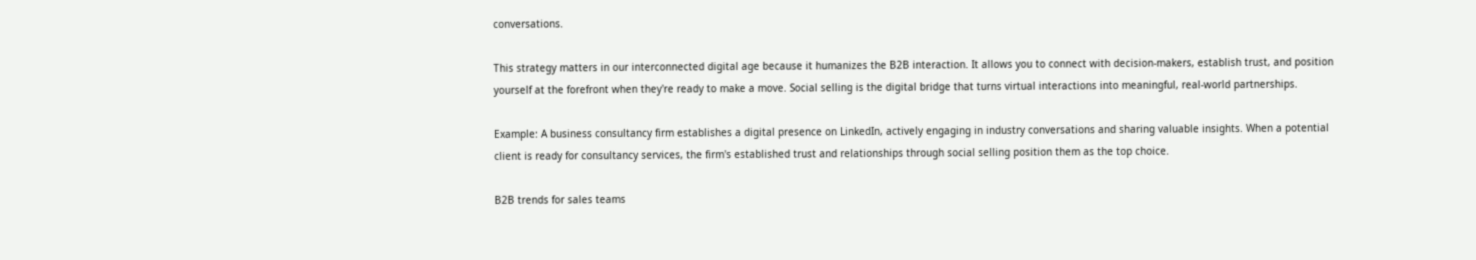conversations.

This strategy matters in our interconnected digital age because it humanizes the B2B interaction. It allows you to connect with decision-makers, establish trust, and position yourself at the forefront when they're ready to make a move. Social selling is the digital bridge that turns virtual interactions into meaningful, real-world partnerships.

Example: A business consultancy firm establishes a digital presence on LinkedIn, actively engaging in industry conversations and sharing valuable insights. When a potential client is ready for consultancy services, the firm's established trust and relationships through social selling position them as the top choice.

B2B trends for sales teams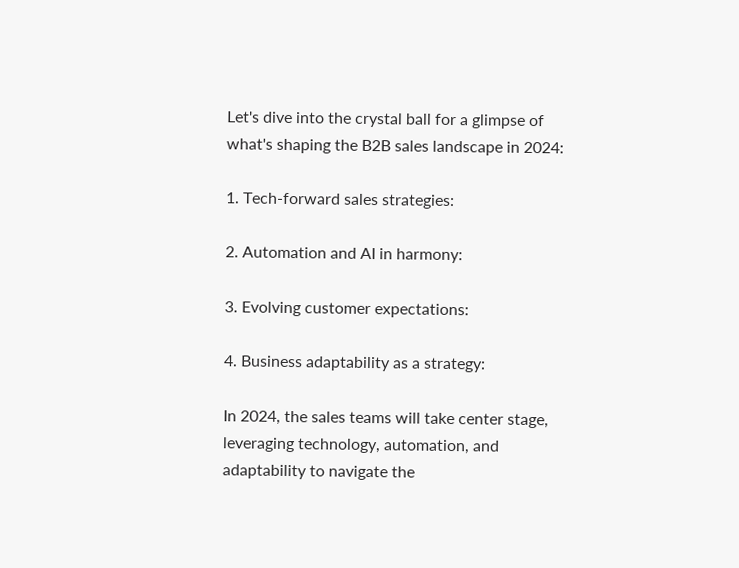Let's dive into the crystal ball for a glimpse of what's shaping the B2B sales landscape in 2024:

1. Tech-forward sales strategies:

2. Automation and AI in harmony:

3. Evolving customer expectations:

4. Business adaptability as a strategy:

In 2024, the sales teams will take center stage, leveraging technology, automation, and adaptability to navigate the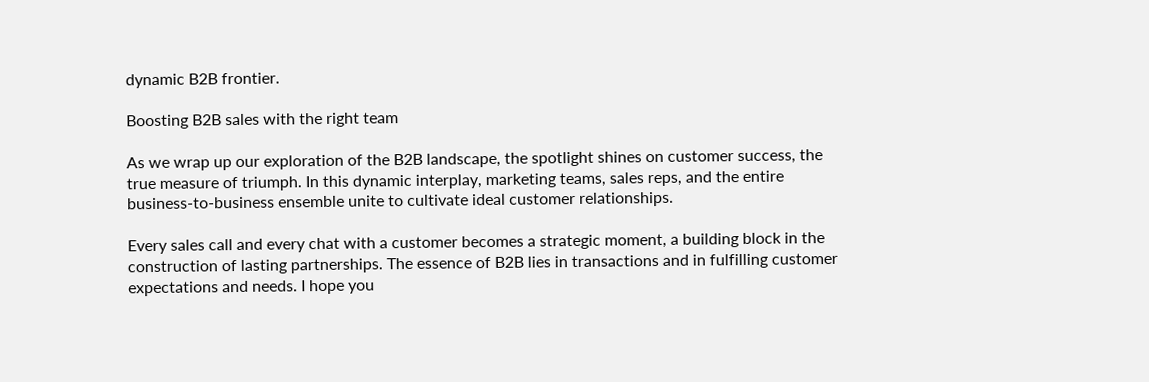dynamic B2B frontier.

Boosting B2B sales with the right team

As we wrap up our exploration of the B2B landscape, the spotlight shines on customer success, the true measure of triumph. In this dynamic interplay, marketing teams, sales reps, and the entire business-to-business ensemble unite to cultivate ideal customer relationships.

Every sales call and every chat with a customer becomes a strategic moment, a building block in the construction of lasting partnerships. The essence of B2B lies in transactions and in fulfilling customer expectations and needs. I hope you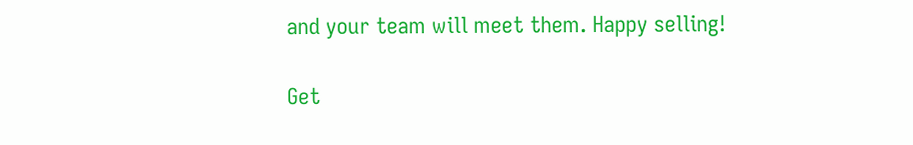and your team will meet them. Happy selling!

Get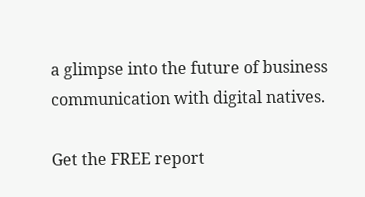a glimpse into the future of business communication with digital natives.

Get the FREE report